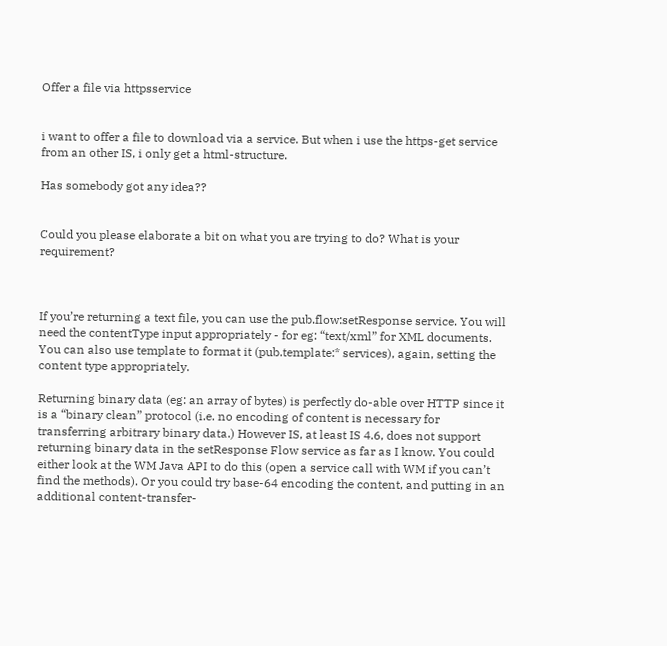Offer a file via httpsservice


i want to offer a file to download via a service. But when i use the https-get service from an other IS, i only get a html-structure.

Has somebody got any idea??


Could you please elaborate a bit on what you are trying to do? What is your requirement?



If you’re returning a text file, you can use the pub.flow:setResponse service. You will need the contentType input appropriately - for eg: “text/xml” for XML documents. You can also use template to format it (pub.template:* services), again, setting the content type appropriately.

Returning binary data (eg: an array of bytes) is perfectly do-able over HTTP since it is a “binary clean” protocol (i.e. no encoding of content is necessary for transferring arbitrary binary data.) However IS, at least IS 4.6, does not support returning binary data in the setResponse Flow service as far as I know. You could either look at the WM Java API to do this (open a service call with WM if you can’t find the methods). Or you could try base-64 encoding the content, and putting in an additional content-transfer-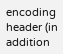encoding header (in addition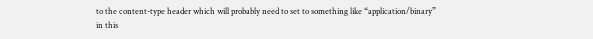to the content-type header which will probably need to set to something like “application/binary” in this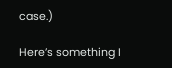case.)

Here’s something I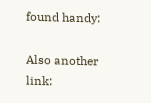found handy:

Also another link: